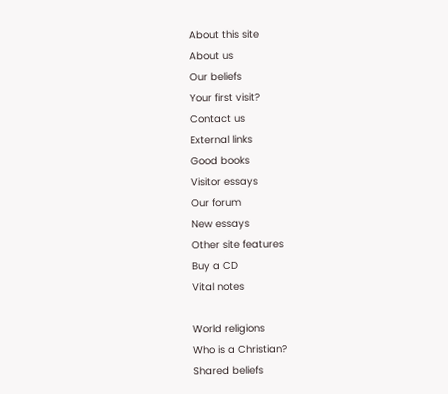About this site
About us
Our beliefs
Your first visit?
Contact us
External links
Good books
Visitor essays
Our forum
New essays
Other site features
Buy a CD
Vital notes

World religions
Who is a Christian?
Shared beliefs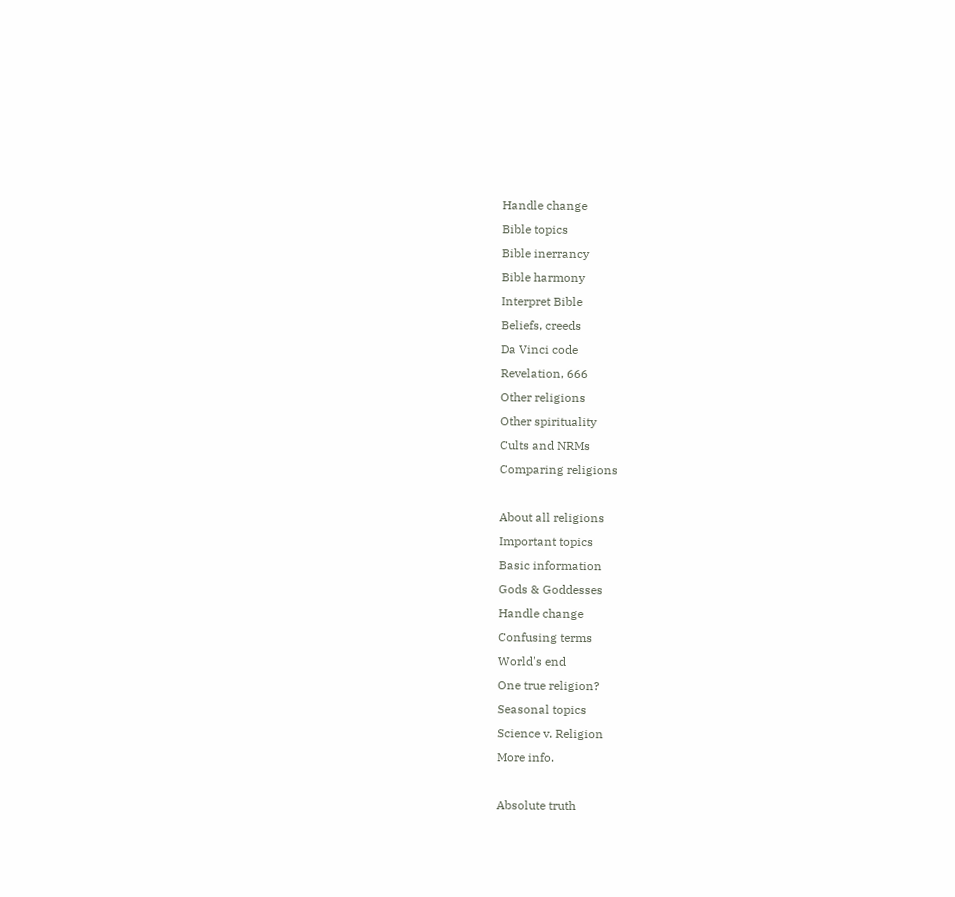Handle change
Bible topics
Bible inerrancy
Bible harmony
Interpret Bible
Beliefs, creeds
Da Vinci code
Revelation, 666
Other religions
Other spirituality
Cults and NRMs
Comparing religions

About all religions
Important topics
Basic information
Gods & Goddesses
Handle change
Confusing terms
World's end
One true religion?
Seasonal topics
Science v. Religion
More info.

Absolute truth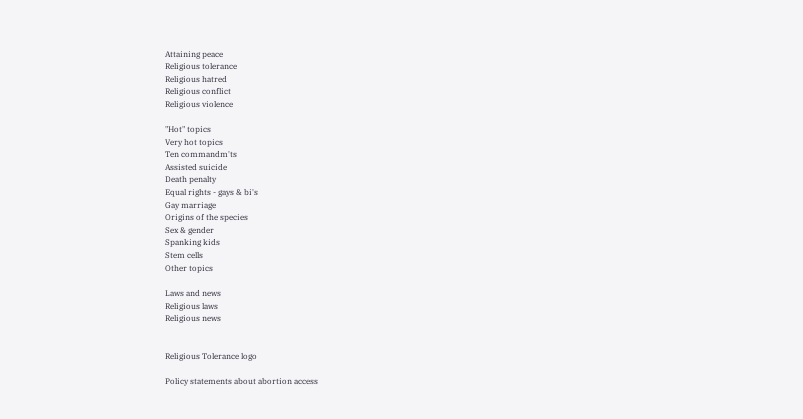Attaining peace
Religious tolerance
Religious hatred
Religious conflict
Religious violence

"Hot" topics
Very hot topics
Ten commandm'ts
Assisted suicide
Death penalty
Equal rights - gays & bi's
Gay marriage
Origins of the species
Sex & gender
Spanking kids
Stem cells
Other topics

Laws and news
Religious laws
Religious news


Religious Tolerance logo

Policy statements about abortion access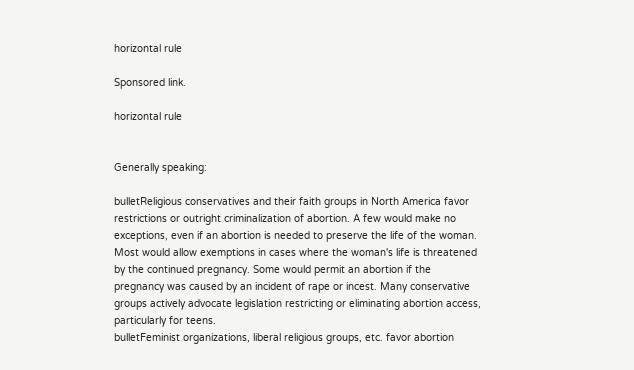horizontal rule

Sponsored link.

horizontal rule


Generally speaking:

bulletReligious conservatives and their faith groups in North America favor restrictions or outright criminalization of abortion. A few would make no exceptions, even if an abortion is needed to preserve the life of the woman. Most would allow exemptions in cases where the woman's life is threatened by the continued pregnancy. Some would permit an abortion if the pregnancy was caused by an incident of rape or incest. Many conservative groups actively advocate legislation restricting or eliminating abortion access, particularly for teens.
bulletFeminist organizations, liberal religious groups, etc. favor abortion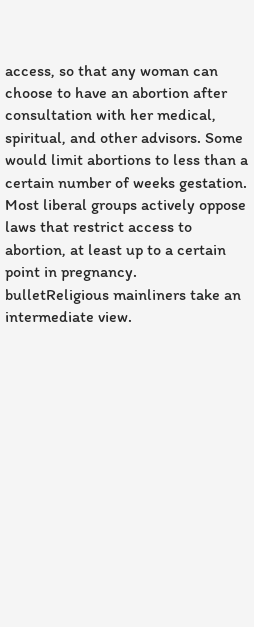access, so that any woman can choose to have an abortion after consultation with her medical, spiritual, and other advisors. Some would limit abortions to less than a certain number of weeks gestation. Most liberal groups actively oppose laws that restrict access to abortion, at least up to a certain point in pregnancy.
bulletReligious mainliners take an intermediate view.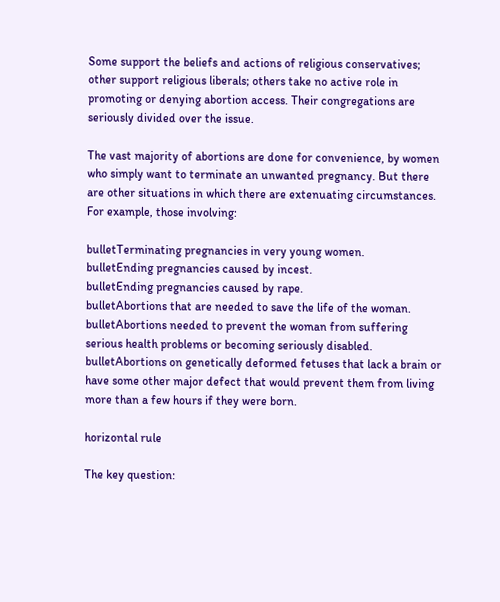Some support the beliefs and actions of religious conservatives; other support religious liberals; others take no active role in promoting or denying abortion access. Their congregations are seriously divided over the issue.

The vast majority of abortions are done for convenience, by women who simply want to terminate an unwanted pregnancy. But there are other situations in which there are extenuating circumstances. For example, those involving:

bulletTerminating pregnancies in very young women.
bulletEnding pregnancies caused by incest.
bulletEnding pregnancies caused by rape.
bulletAbortions that are needed to save the life of the woman.
bulletAbortions needed to prevent the woman from suffering serious health problems or becoming seriously disabled.
bulletAbortions on genetically deformed fetuses that lack a brain or have some other major defect that would prevent them from living more than a few hours if they were born.

horizontal rule

The key question: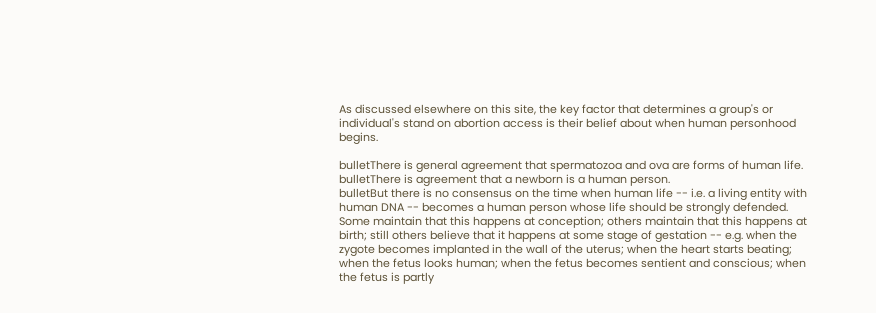As discussed elsewhere on this site, the key factor that determines a group's or individual's stand on abortion access is their belief about when human personhood begins.

bulletThere is general agreement that spermatozoa and ova are forms of human life.
bulletThere is agreement that a newborn is a human person.
bulletBut there is no consensus on the time when human life -- i.e. a living entity with human DNA -- becomes a human person whose life should be strongly defended. Some maintain that this happens at conception; others maintain that this happens at birth; still others believe that it happens at some stage of gestation -- e.g. when the zygote becomes implanted in the wall of the uterus; when the heart starts beating; when the fetus looks human; when the fetus becomes sentient and conscious; when the fetus is partly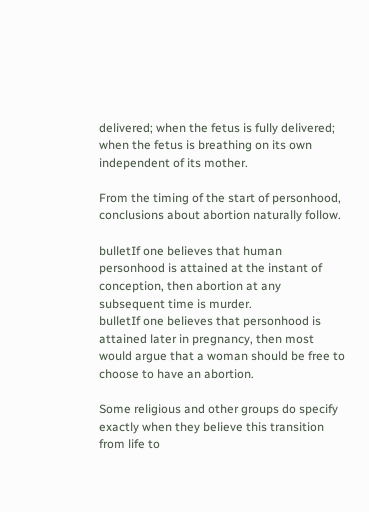delivered; when the fetus is fully delivered; when the fetus is breathing on its own independent of its mother.

From the timing of the start of personhood, conclusions about abortion naturally follow.

bulletIf one believes that human personhood is attained at the instant of conception, then abortion at any subsequent time is murder.
bulletIf one believes that personhood is attained later in pregnancy, then most would argue that a woman should be free to choose to have an abortion.

Some religious and other groups do specify exactly when they believe this transition from life to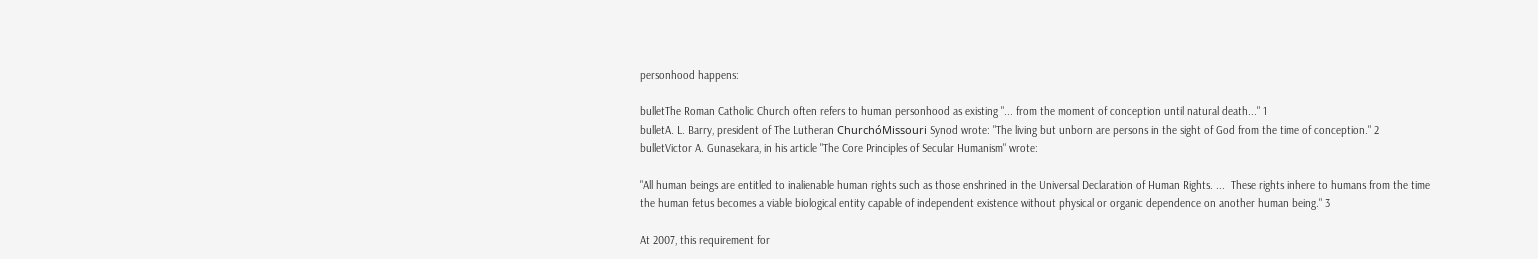personhood happens:

bulletThe Roman Catholic Church often refers to human personhood as existing "... from the moment of conception until natural death..." 1
bulletA. L. Barry, president of The Lutheran ChurchóMissouri Synod wrote: "The living but unborn are persons in the sight of God from the time of conception." 2
bulletVictor A. Gunasekara, in his article "The Core Principles of Secular Humanism" wrote:

"All human beings are entitled to inalienable human rights such as those enshrined in the Universal Declaration of Human Rights. ...  These rights inhere to humans from the time the human fetus becomes a viable biological entity capable of independent existence without physical or organic dependence on another human being." 3

At 2007, this requirement for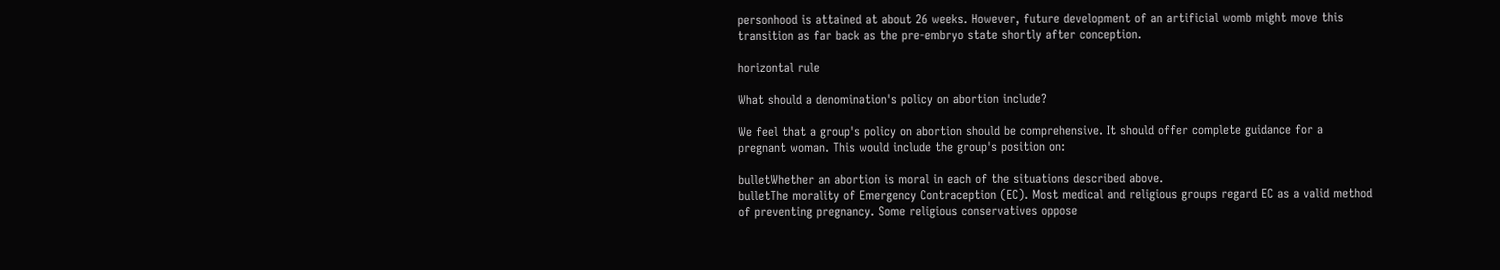personhood is attained at about 26 weeks. However, future development of an artificial womb might move this transition as far back as the pre-embryo state shortly after conception.

horizontal rule

What should a denomination's policy on abortion include?

We feel that a group's policy on abortion should be comprehensive. It should offer complete guidance for a pregnant woman. This would include the group's position on:

bulletWhether an abortion is moral in each of the situations described above.
bulletThe morality of Emergency Contraception (EC). Most medical and religious groups regard EC as a valid method of preventing pregnancy. Some religious conservatives oppose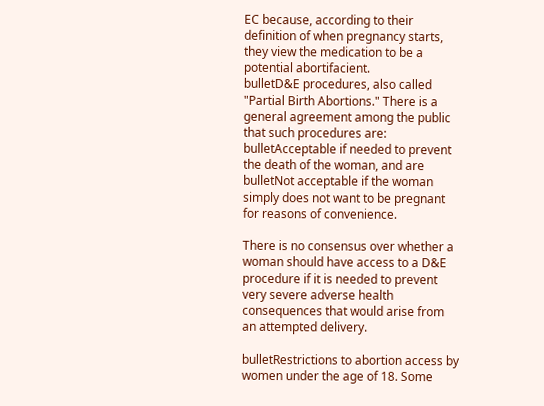EC because, according to their definition of when pregnancy starts, they view the medication to be a potential abortifacient.
bulletD&E procedures, also called "Partial Birth Abortions." There is a general agreement among the public that such procedures are:
bulletAcceptable if needed to prevent the death of the woman, and are
bulletNot acceptable if the woman simply does not want to be pregnant for reasons of convenience.

There is no consensus over whether a woman should have access to a D&E procedure if it is needed to prevent very severe adverse health consequences that would arise from an attempted delivery.

bulletRestrictions to abortion access by women under the age of 18. Some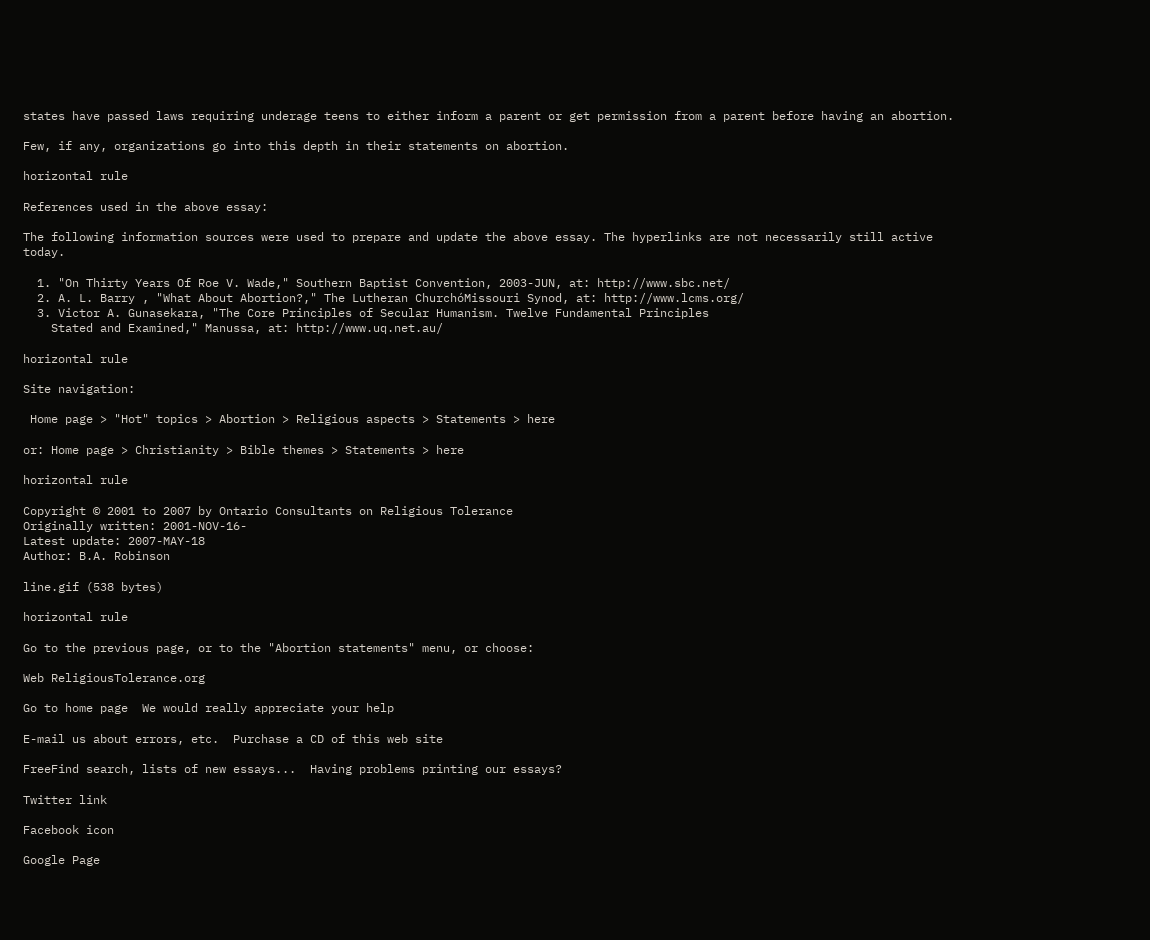states have passed laws requiring underage teens to either inform a parent or get permission from a parent before having an abortion.

Few, if any, organizations go into this depth in their statements on abortion.

horizontal rule

References used in the above essay:

The following information sources were used to prepare and update the above essay. The hyperlinks are not necessarily still active today.

  1. "On Thirty Years Of Roe V. Wade," Southern Baptist Convention, 2003-JUN, at: http://www.sbc.net/
  2. A. L. Barry , "What About Abortion?," The Lutheran ChurchóMissouri Synod, at: http://www.lcms.org/
  3. Victor A. Gunasekara, "The Core Principles of Secular Humanism. Twelve Fundamental Principles
    Stated and Examined," Manussa, at: http://www.uq.net.au/

horizontal rule

Site navigation:

 Home page > "Hot" topics > Abortion > Religious aspects > Statements > here

or: Home page > Christianity > Bible themes > Statements > here

horizontal rule

Copyright © 2001 to 2007 by Ontario Consultants on Religious Tolerance
Originally written: 2001-NOV-16-
Latest update: 2007-MAY-18
Author: B.A. Robinson

line.gif (538 bytes)

horizontal rule

Go to the previous page, or to the "Abortion statements" menu, or choose:

Web ReligiousTolerance.org

Go to home page  We would really appreciate your help

E-mail us about errors, etc.  Purchase a CD of this web site

FreeFind search, lists of new essays...  Having problems printing our essays?

Twitter link

Facebook icon

Google Page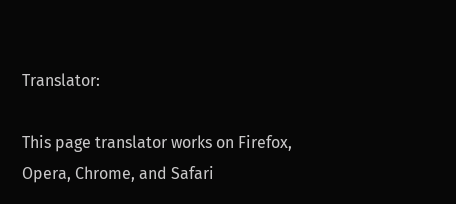Translator:

This page translator works on Firefox,
Opera, Chrome, and Safari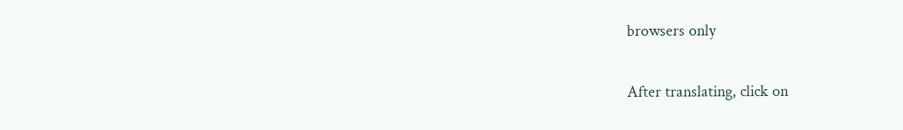browsers only

After translating, click on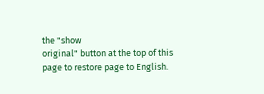the "show
original" button at the top of this
page to restore page to English.